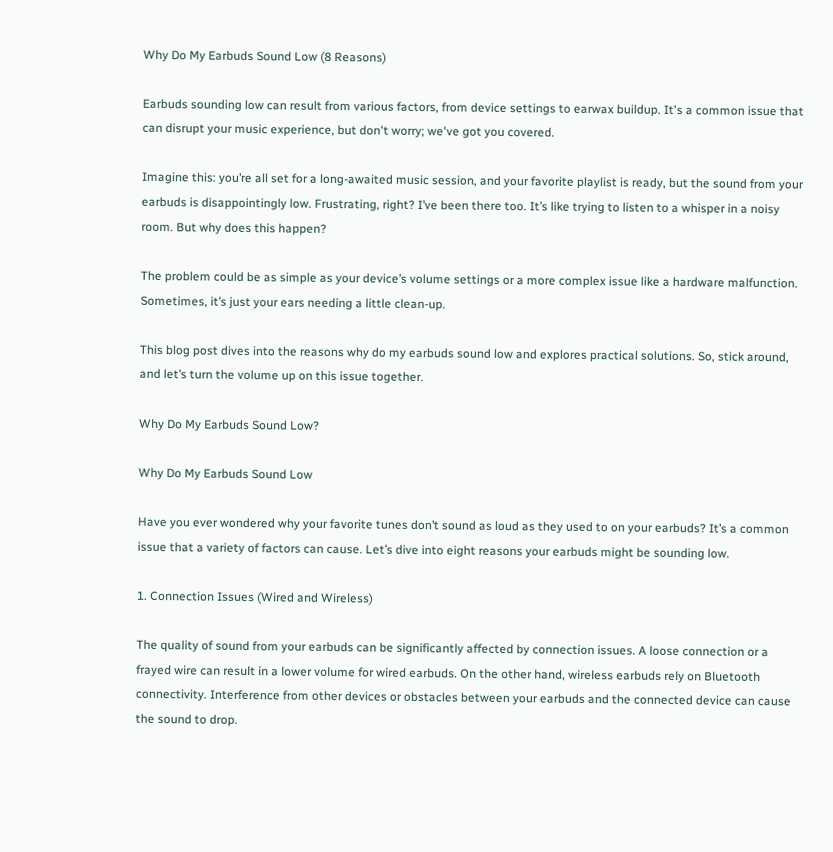Why Do My Earbuds Sound Low (8 Reasons)

Earbuds sounding low can result from various factors, from device settings to earwax buildup. It's a common issue that can disrupt your music experience, but don't worry; we've got you covered.

Imagine this: you’re all set for a long-awaited music session, and your favorite playlist is ready, but the sound from your earbuds is disappointingly low. Frustrating, right? I’ve been there too. It’s like trying to listen to a whisper in a noisy room. But why does this happen?

The problem could be as simple as your device’s volume settings or a more complex issue like a hardware malfunction. Sometimes, it’s just your ears needing a little clean-up.

This blog post dives into the reasons why do my earbuds sound low and explores practical solutions. So, stick around, and let’s turn the volume up on this issue together.

Why Do My Earbuds Sound Low?

Why Do My Earbuds Sound Low

Have you ever wondered why your favorite tunes don’t sound as loud as they used to on your earbuds? It’s a common issue that a variety of factors can cause. Let’s dive into eight reasons your earbuds might be sounding low.

1. Connection Issues (Wired and Wireless)

The quality of sound from your earbuds can be significantly affected by connection issues. A loose connection or a frayed wire can result in a lower volume for wired earbuds. On the other hand, wireless earbuds rely on Bluetooth connectivity. Interference from other devices or obstacles between your earbuds and the connected device can cause the sound to drop.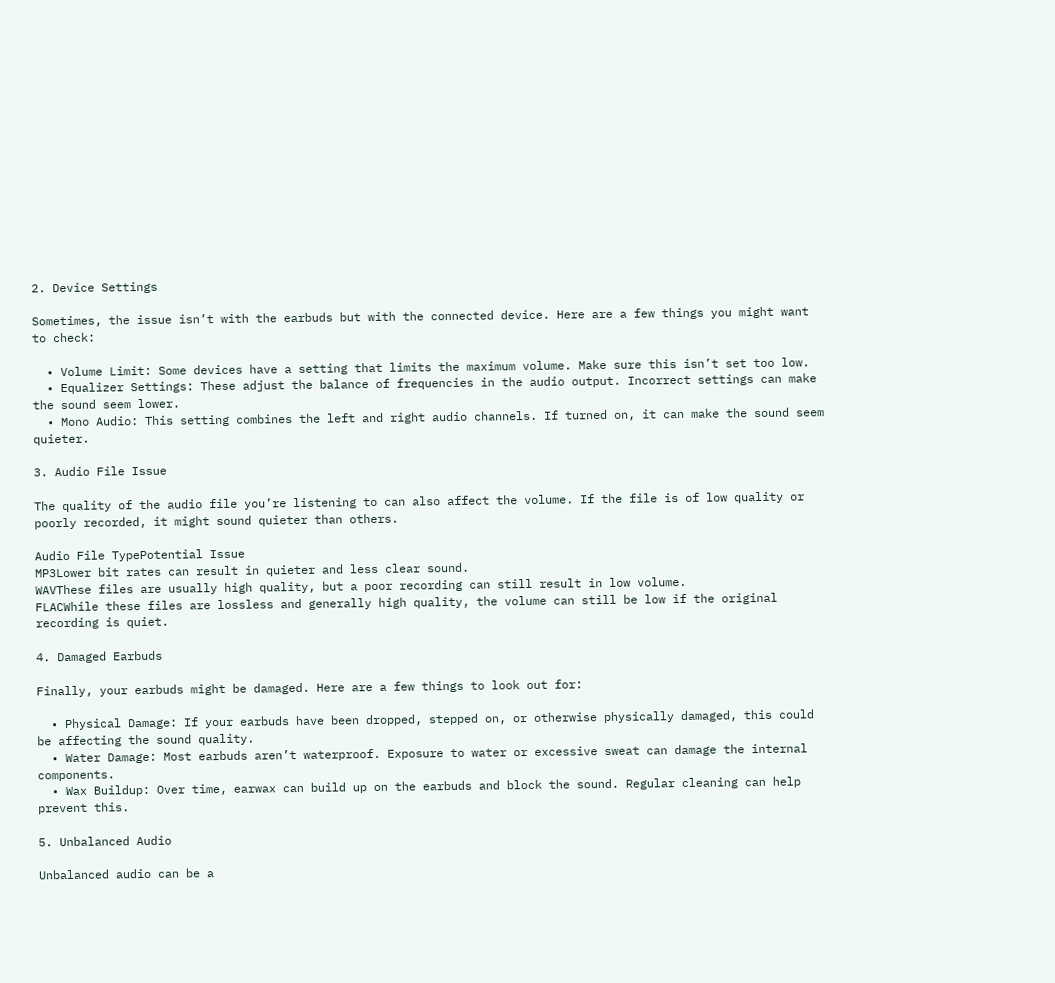2. Device Settings

Sometimes, the issue isn’t with the earbuds but with the connected device. Here are a few things you might want to check:

  • Volume Limit: Some devices have a setting that limits the maximum volume. Make sure this isn’t set too low.
  • Equalizer Settings: These adjust the balance of frequencies in the audio output. Incorrect settings can make the sound seem lower.
  • Mono Audio: This setting combines the left and right audio channels. If turned on, it can make the sound seem quieter.

3. Audio File Issue

The quality of the audio file you’re listening to can also affect the volume. If the file is of low quality or poorly recorded, it might sound quieter than others.

Audio File TypePotential Issue
MP3Lower bit rates can result in quieter and less clear sound.
WAVThese files are usually high quality, but a poor recording can still result in low volume.
FLACWhile these files are lossless and generally high quality, the volume can still be low if the original recording is quiet.

4. Damaged Earbuds

Finally, your earbuds might be damaged. Here are a few things to look out for:

  • Physical Damage: If your earbuds have been dropped, stepped on, or otherwise physically damaged, this could be affecting the sound quality.
  • Water Damage: Most earbuds aren’t waterproof. Exposure to water or excessive sweat can damage the internal components.
  • Wax Buildup: Over time, earwax can build up on the earbuds and block the sound. Regular cleaning can help prevent this.

5. Unbalanced Audio

Unbalanced audio can be a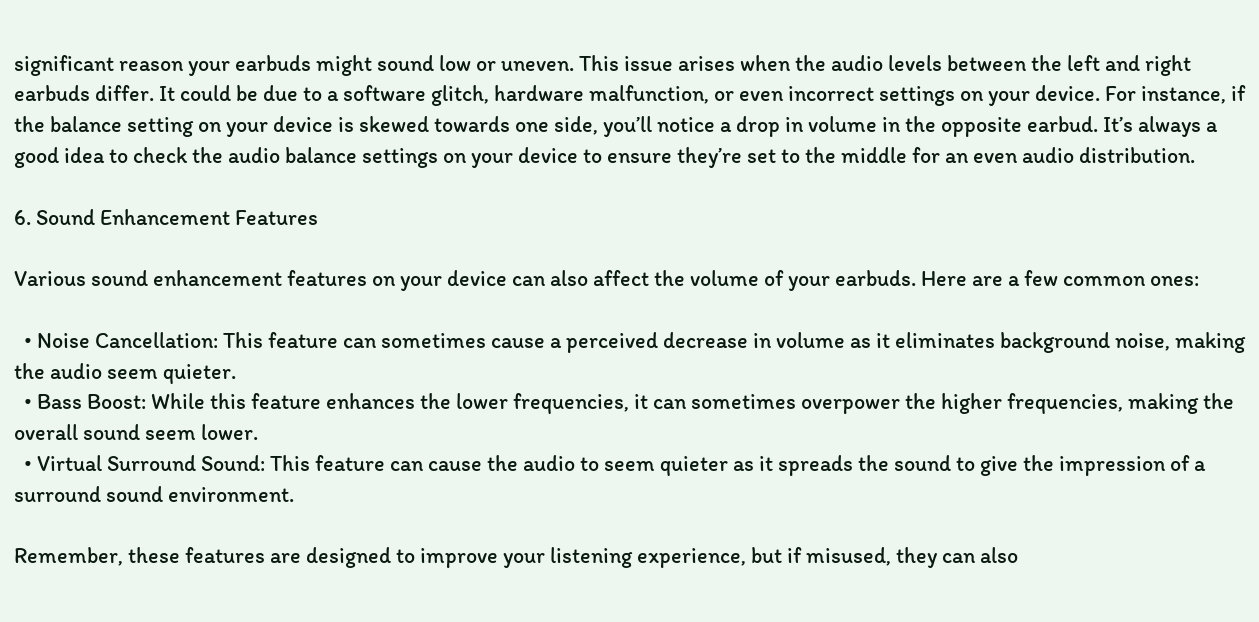significant reason your earbuds might sound low or uneven. This issue arises when the audio levels between the left and right earbuds differ. It could be due to a software glitch, hardware malfunction, or even incorrect settings on your device. For instance, if the balance setting on your device is skewed towards one side, you’ll notice a drop in volume in the opposite earbud. It’s always a good idea to check the audio balance settings on your device to ensure they’re set to the middle for an even audio distribution.

6. Sound Enhancement Features

Various sound enhancement features on your device can also affect the volume of your earbuds. Here are a few common ones:

  • Noise Cancellation: This feature can sometimes cause a perceived decrease in volume as it eliminates background noise, making the audio seem quieter.
  • Bass Boost: While this feature enhances the lower frequencies, it can sometimes overpower the higher frequencies, making the overall sound seem lower.
  • Virtual Surround Sound: This feature can cause the audio to seem quieter as it spreads the sound to give the impression of a surround sound environment.

Remember, these features are designed to improve your listening experience, but if misused, they can also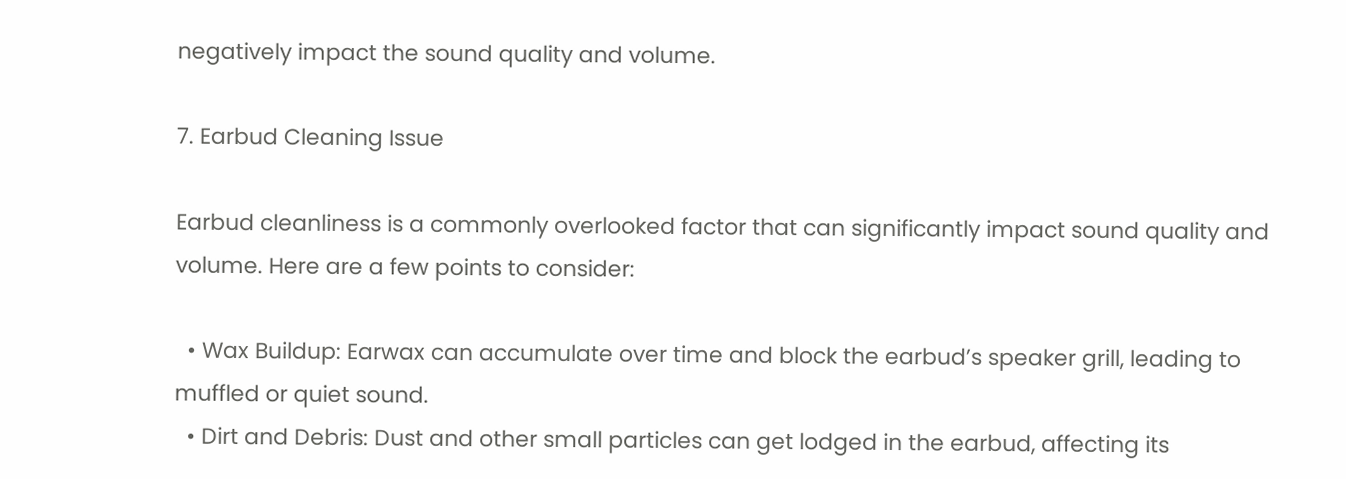negatively impact the sound quality and volume.

7. Earbud Cleaning Issue

Earbud cleanliness is a commonly overlooked factor that can significantly impact sound quality and volume. Here are a few points to consider:

  • Wax Buildup: Earwax can accumulate over time and block the earbud’s speaker grill, leading to muffled or quiet sound.
  • Dirt and Debris: Dust and other small particles can get lodged in the earbud, affecting its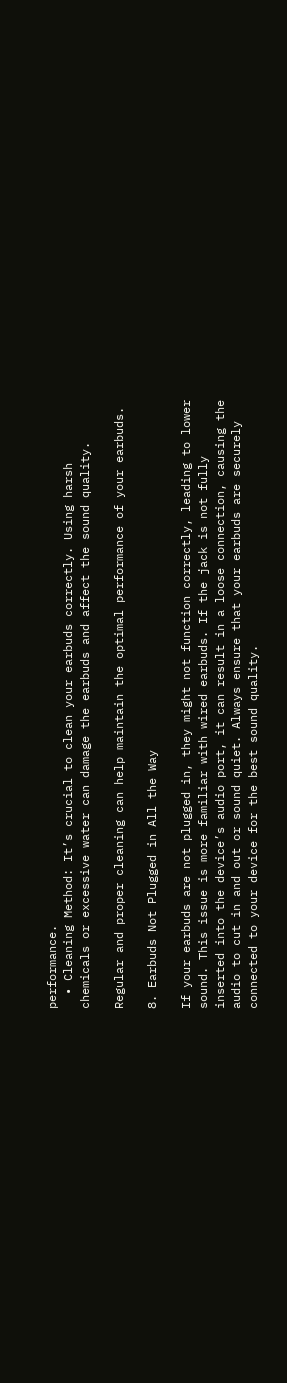performance.
  • Cleaning Method: It’s crucial to clean your earbuds correctly. Using harsh chemicals or excessive water can damage the earbuds and affect the sound quality.

Regular and proper cleaning can help maintain the optimal performance of your earbuds.

8. Earbuds Not Plugged in All the Way

If your earbuds are not plugged in, they might not function correctly, leading to lower sound. This issue is more familiar with wired earbuds. If the jack is not fully inserted into the device’s audio port, it can result in a loose connection, causing the audio to cut in and out or sound quiet. Always ensure that your earbuds are securely connected to your device for the best sound quality.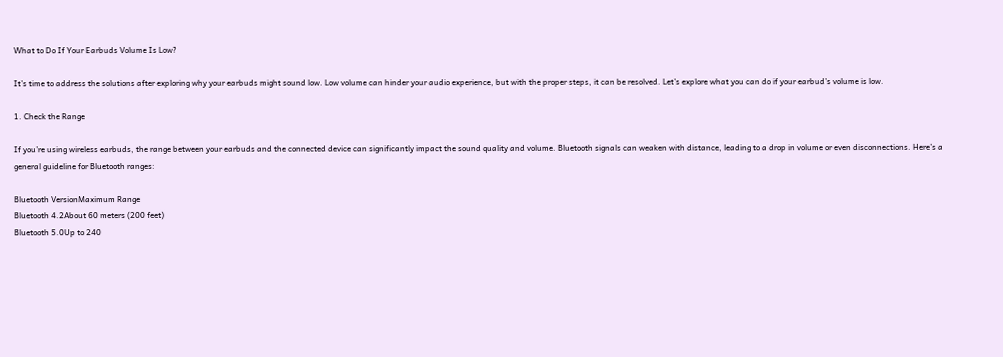What to Do If Your Earbuds Volume Is Low?

It’s time to address the solutions after exploring why your earbuds might sound low. Low volume can hinder your audio experience, but with the proper steps, it can be resolved. Let’s explore what you can do if your earbud’s volume is low.

1. Check the Range

If you’re using wireless earbuds, the range between your earbuds and the connected device can significantly impact the sound quality and volume. Bluetooth signals can weaken with distance, leading to a drop in volume or even disconnections. Here’s a general guideline for Bluetooth ranges:

Bluetooth VersionMaximum Range
Bluetooth 4.2About 60 meters (200 feet)
Bluetooth 5.0Up to 240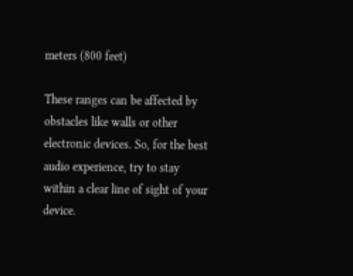meters (800 feet)

These ranges can be affected by obstacles like walls or other electronic devices. So, for the best audio experience, try to stay within a clear line of sight of your device.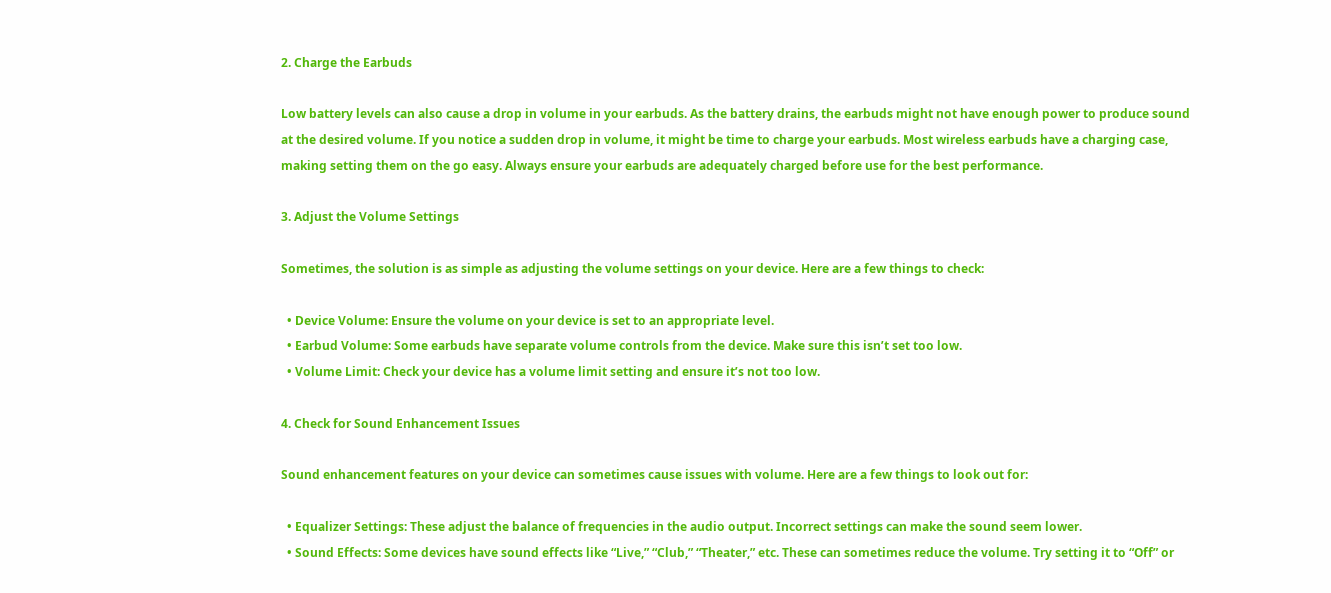2. Charge the Earbuds

Low battery levels can also cause a drop in volume in your earbuds. As the battery drains, the earbuds might not have enough power to produce sound at the desired volume. If you notice a sudden drop in volume, it might be time to charge your earbuds. Most wireless earbuds have a charging case, making setting them on the go easy. Always ensure your earbuds are adequately charged before use for the best performance.

3. Adjust the Volume Settings

Sometimes, the solution is as simple as adjusting the volume settings on your device. Here are a few things to check:

  • Device Volume: Ensure the volume on your device is set to an appropriate level.
  • Earbud Volume: Some earbuds have separate volume controls from the device. Make sure this isn’t set too low.
  • Volume Limit: Check your device has a volume limit setting and ensure it’s not too low.

4. Check for Sound Enhancement Issues

Sound enhancement features on your device can sometimes cause issues with volume. Here are a few things to look out for:

  • Equalizer Settings: These adjust the balance of frequencies in the audio output. Incorrect settings can make the sound seem lower.
  • Sound Effects: Some devices have sound effects like “Live,” “Club,” “Theater,” etc. These can sometimes reduce the volume. Try setting it to “Off” or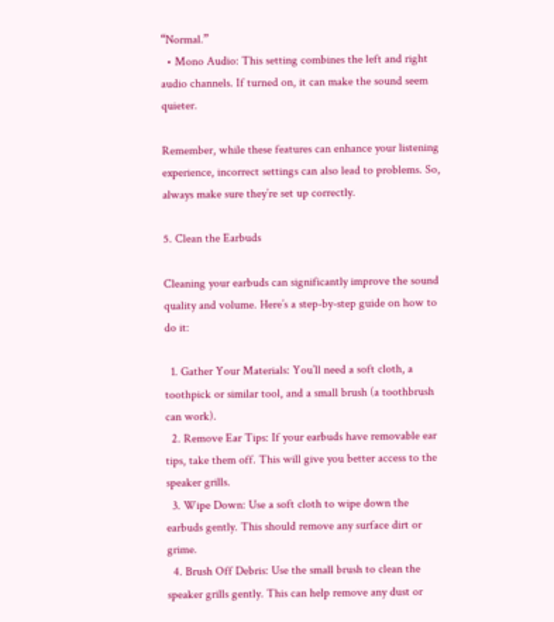“Normal.”
  • Mono Audio: This setting combines the left and right audio channels. If turned on, it can make the sound seem quieter.

Remember, while these features can enhance your listening experience, incorrect settings can also lead to problems. So, always make sure they’re set up correctly.

5. Clean the Earbuds

Cleaning your earbuds can significantly improve the sound quality and volume. Here’s a step-by-step guide on how to do it:

  1. Gather Your Materials: You’ll need a soft cloth, a toothpick or similar tool, and a small brush (a toothbrush can work).
  2. Remove Ear Tips: If your earbuds have removable ear tips, take them off. This will give you better access to the speaker grills.
  3. Wipe Down: Use a soft cloth to wipe down the earbuds gently. This should remove any surface dirt or grime.
  4. Brush Off Debris: Use the small brush to clean the speaker grills gently. This can help remove any dust or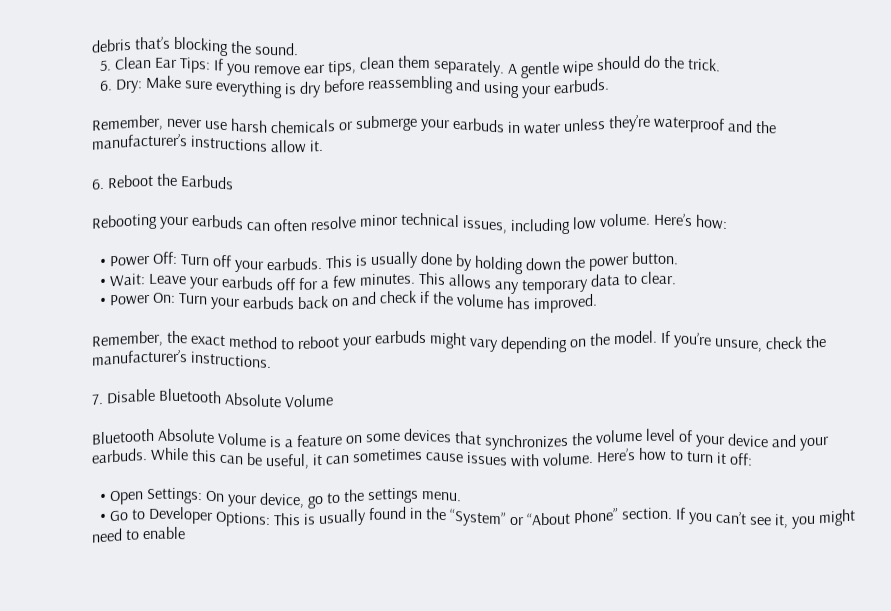debris that’s blocking the sound.
  5. Clean Ear Tips: If you remove ear tips, clean them separately. A gentle wipe should do the trick.
  6. Dry: Make sure everything is dry before reassembling and using your earbuds.

Remember, never use harsh chemicals or submerge your earbuds in water unless they’re waterproof and the manufacturer’s instructions allow it.

6. Reboot the Earbuds

Rebooting your earbuds can often resolve minor technical issues, including low volume. Here’s how:

  • Power Off: Turn off your earbuds. This is usually done by holding down the power button.
  • Wait: Leave your earbuds off for a few minutes. This allows any temporary data to clear.
  • Power On: Turn your earbuds back on and check if the volume has improved.

Remember, the exact method to reboot your earbuds might vary depending on the model. If you’re unsure, check the manufacturer’s instructions.

7. Disable Bluetooth Absolute Volume

Bluetooth Absolute Volume is a feature on some devices that synchronizes the volume level of your device and your earbuds. While this can be useful, it can sometimes cause issues with volume. Here’s how to turn it off:

  • Open Settings: On your device, go to the settings menu.
  • Go to Developer Options: This is usually found in the “System” or “About Phone” section. If you can’t see it, you might need to enable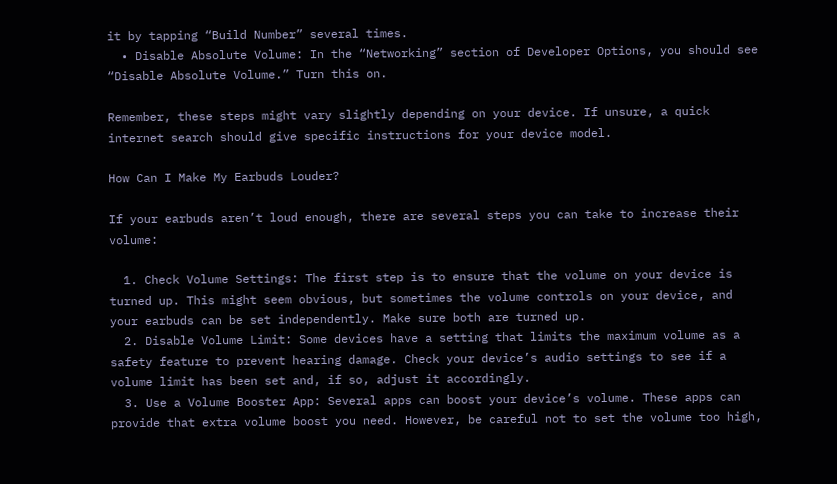it by tapping “Build Number” several times.
  • Disable Absolute Volume: In the “Networking” section of Developer Options, you should see “Disable Absolute Volume.” Turn this on.

Remember, these steps might vary slightly depending on your device. If unsure, a quick internet search should give specific instructions for your device model.

How Can I Make My Earbuds Louder?

If your earbuds aren’t loud enough, there are several steps you can take to increase their volume:

  1. Check Volume Settings: The first step is to ensure that the volume on your device is turned up. This might seem obvious, but sometimes the volume controls on your device, and your earbuds can be set independently. Make sure both are turned up.
  2. Disable Volume Limit: Some devices have a setting that limits the maximum volume as a safety feature to prevent hearing damage. Check your device’s audio settings to see if a volume limit has been set and, if so, adjust it accordingly.
  3. Use a Volume Booster App: Several apps can boost your device’s volume. These apps can provide that extra volume boost you need. However, be careful not to set the volume too high,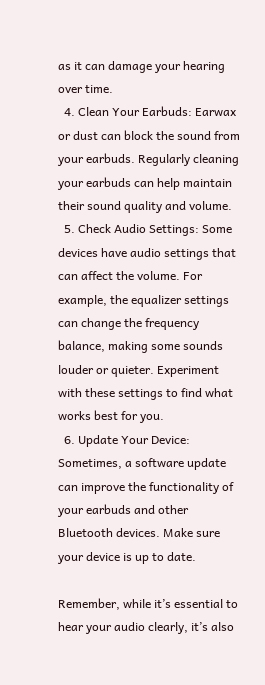as it can damage your hearing over time.
  4. Clean Your Earbuds: Earwax or dust can block the sound from your earbuds. Regularly cleaning your earbuds can help maintain their sound quality and volume.
  5. Check Audio Settings: Some devices have audio settings that can affect the volume. For example, the equalizer settings can change the frequency balance, making some sounds louder or quieter. Experiment with these settings to find what works best for you.
  6. Update Your Device: Sometimes, a software update can improve the functionality of your earbuds and other Bluetooth devices. Make sure your device is up to date.

Remember, while it’s essential to hear your audio clearly, it’s also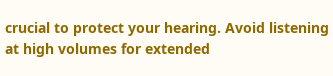crucial to protect your hearing. Avoid listening at high volumes for extended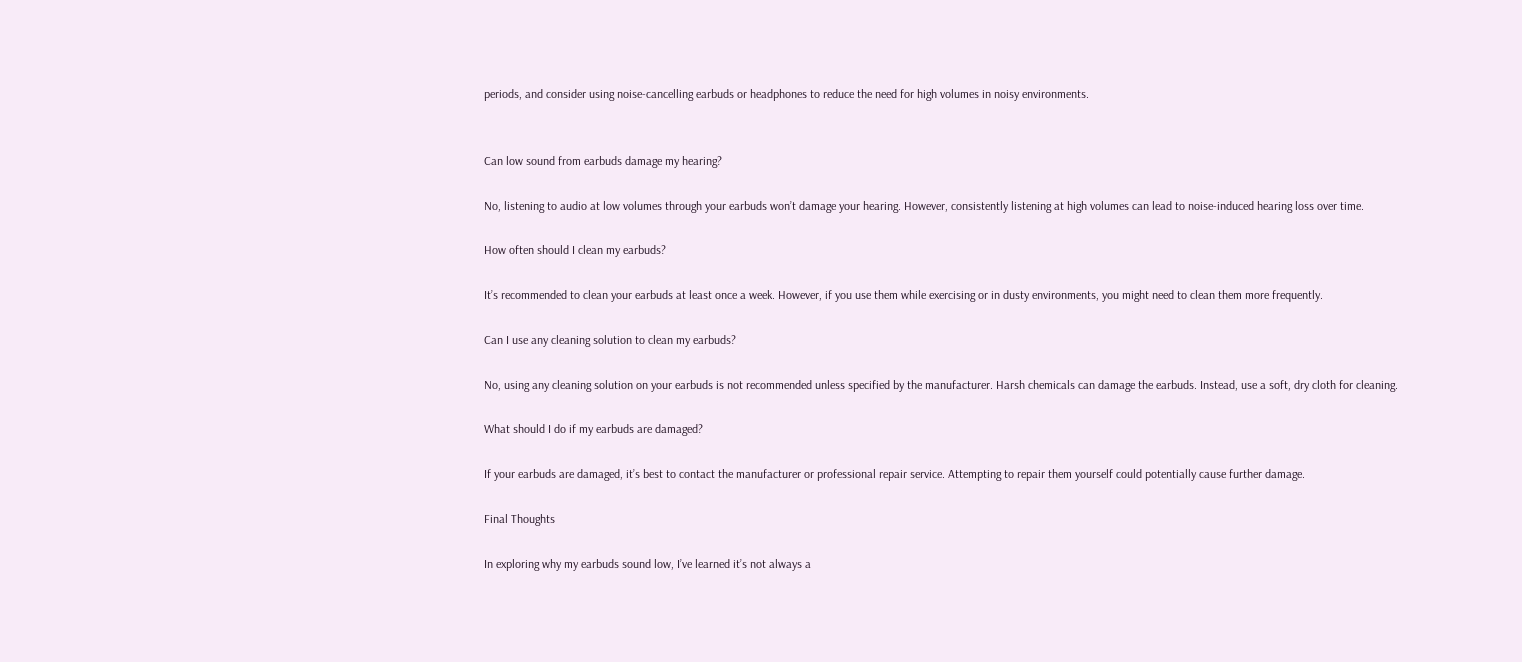periods, and consider using noise-cancelling earbuds or headphones to reduce the need for high volumes in noisy environments.


Can low sound from earbuds damage my hearing?

No, listening to audio at low volumes through your earbuds won’t damage your hearing. However, consistently listening at high volumes can lead to noise-induced hearing loss over time.

How often should I clean my earbuds?

It’s recommended to clean your earbuds at least once a week. However, if you use them while exercising or in dusty environments, you might need to clean them more frequently.

Can I use any cleaning solution to clean my earbuds?

No, using any cleaning solution on your earbuds is not recommended unless specified by the manufacturer. Harsh chemicals can damage the earbuds. Instead, use a soft, dry cloth for cleaning.

What should I do if my earbuds are damaged?

If your earbuds are damaged, it’s best to contact the manufacturer or professional repair service. Attempting to repair them yourself could potentially cause further damage.

Final Thoughts

In exploring why my earbuds sound low, I’ve learned it’s not always a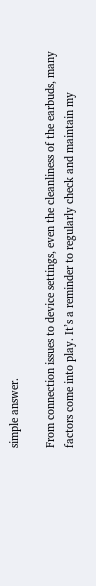simple answer.

From connection issues to device settings, even the cleanliness of the earbuds, many factors come into play. It’s a reminder to regularly check and maintain my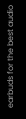earbuds for the best audio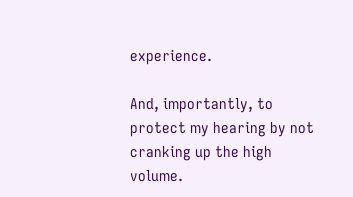experience.

And, importantly, to protect my hearing by not cranking up the high volume.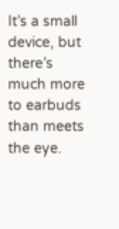It’s a small device, but there’s much more to earbuds than meets the eye.